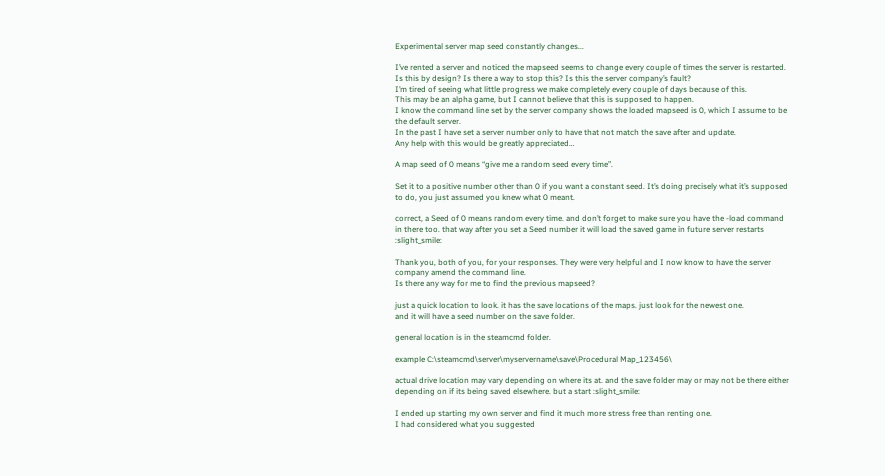Experimental server map seed constantly changes...

I’ve rented a server and noticed the mapseed seems to change every couple of times the server is restarted.
Is this by design? Is there a way to stop this? Is this the server company’s fault?
I’m tired of seeing what little progress we make completely every couple of days because of this.
This may be an alpha game, but I cannot believe that this is supposed to happen.
I know the command line set by the server company shows the loaded mapseed is 0, which I assume to be the default server.
In the past I have set a server number only to have that not match the save after and update.
Any help with this would be greatly appreciated…

A map seed of 0 means “give me a random seed every time”.

Set it to a positive number other than 0 if you want a constant seed. It’s doing precisely what it’s supposed to do, you just assumed you knew what 0 meant.

correct, a Seed of 0 means random every time. and don’t forget to make sure you have the -load command in there too. that way after you set a Seed number it will load the saved game in future server restarts :slight_smile:

Thank you, both of you, for your responses. They were very helpful and I now know to have the server company amend the command line.
Is there any way for me to find the previous mapseed?

just a quick location to look. it has the save locations of the maps. just look for the newest one.
and it will have a seed number on the save folder.

general location is in the steamcmd folder.

example C:\steamcmd\server\myservername\save\Procedural Map_123456\

actual drive location may vary depending on where its at. and the save folder may or may not be there either depending on if its being saved elsewhere. but a start :slight_smile:

I ended up starting my own server and find it much more stress free than renting one.
I had considered what you suggested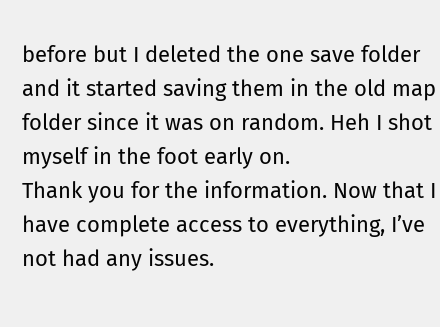before but I deleted the one save folder and it started saving them in the old map folder since it was on random. Heh I shot myself in the foot early on.
Thank you for the information. Now that I have complete access to everything, I’ve not had any issues.